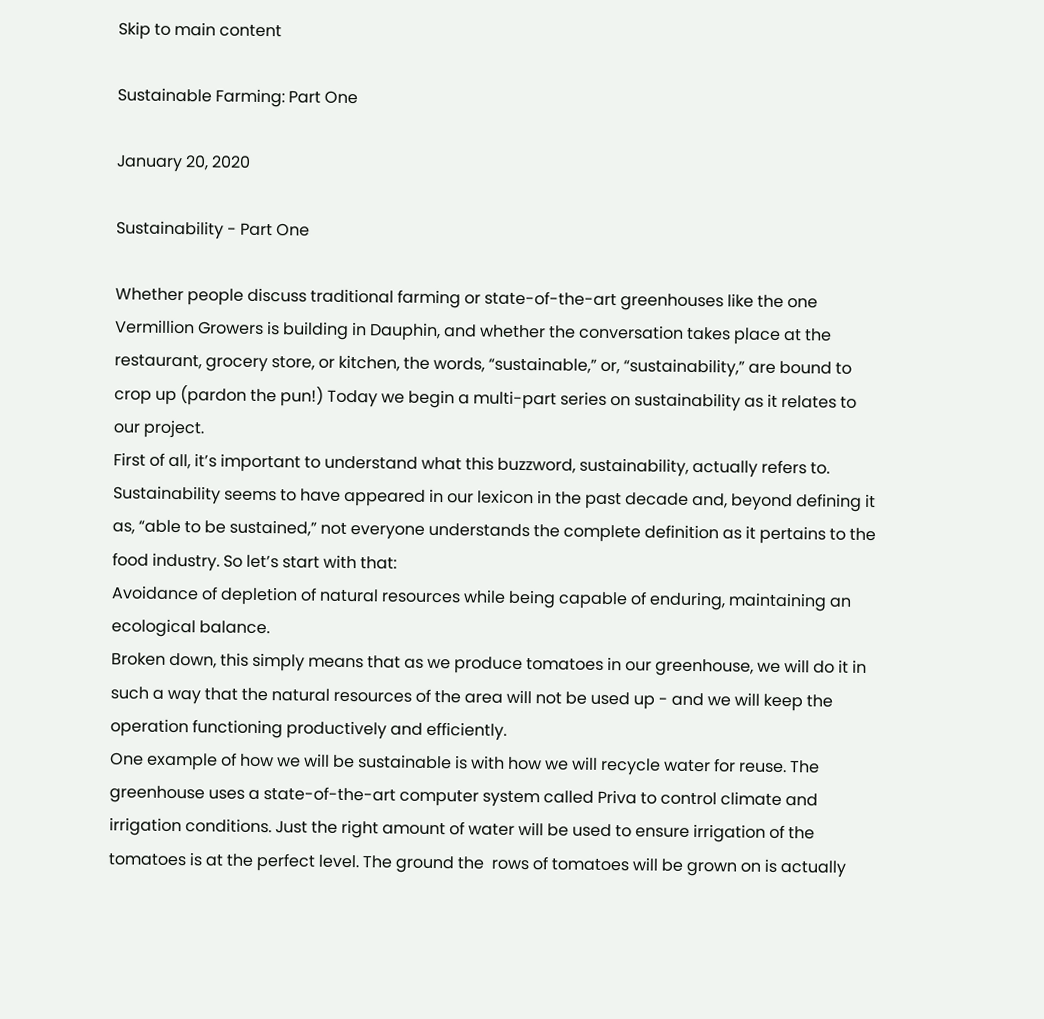Skip to main content

Sustainable Farming: Part One

January 20, 2020

Sustainability - Part One

Whether people discuss traditional farming or state-of-the-art greenhouses like the one Vermillion Growers is building in Dauphin, and whether the conversation takes place at the restaurant, grocery store, or kitchen, the words, “sustainable,” or, “sustainability,” are bound to crop up (pardon the pun!) Today we begin a multi-part series on sustainability as it relates to our project.
First of all, it’s important to understand what this buzzword, sustainability, actually refers to. Sustainability seems to have appeared in our lexicon in the past decade and, beyond defining it as, “able to be sustained,” not everyone understands the complete definition as it pertains to the food industry. So let’s start with that:
Avoidance of depletion of natural resources while being capable of enduring, maintaining an ecological balance.
Broken down, this simply means that as we produce tomatoes in our greenhouse, we will do it in such a way that the natural resources of the area will not be used up - and we will keep the operation functioning productively and efficiently.
One example of how we will be sustainable is with how we will recycle water for reuse. The greenhouse uses a state-of-the-art computer system called Priva to control climate and irrigation conditions. Just the right amount of water will be used to ensure irrigation of the tomatoes is at the perfect level. The ground the  rows of tomatoes will be grown on is actually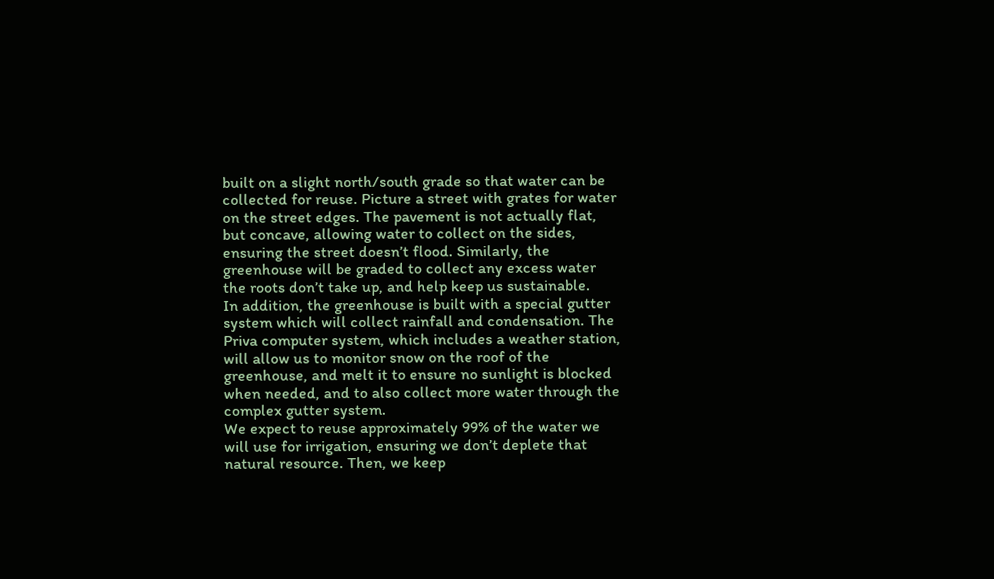built on a slight north/south grade so that water can be collected for reuse. Picture a street with grates for water on the street edges. The pavement is not actually flat, but concave, allowing water to collect on the sides, ensuring the street doesn’t flood. Similarly, the greenhouse will be graded to collect any excess water the roots don’t take up, and help keep us sustainable.
In addition, the greenhouse is built with a special gutter system which will collect rainfall and condensation. The Priva computer system, which includes a weather station, will allow us to monitor snow on the roof of the greenhouse, and melt it to ensure no sunlight is blocked when needed, and to also collect more water through the complex gutter system.
We expect to reuse approximately 99% of the water we will use for irrigation, ensuring we don’t deplete that natural resource. Then, we keep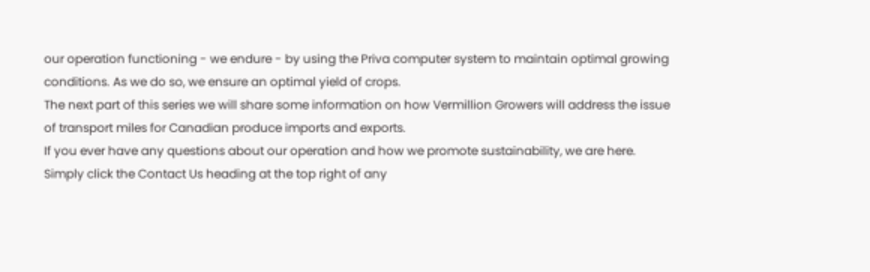our operation functioning - we endure - by using the Priva computer system to maintain optimal growing conditions. As we do so, we ensure an optimal yield of crops.
The next part of this series we will share some information on how Vermillion Growers will address the issue of transport miles for Canadian produce imports and exports.
If you ever have any questions about our operation and how we promote sustainability, we are here. Simply click the Contact Us heading at the top right of any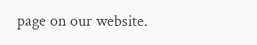page on our website.